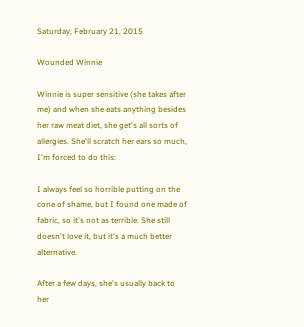Saturday, February 21, 2015

Wounded Winnie

Winnie is super sensitive (she takes after me) and when she eats anything besides her raw meat diet, she get's all sorts of allergies. She'll scratch her ears so much, I'm forced to do this:

I always feel so horrible putting on the cone of shame, but I found one made of fabric, so it's not as terrible. She still doesn't love it, but it's a much better alternative.

After a few days, she's usually back to her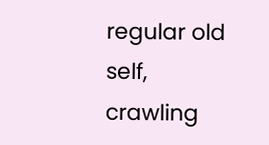regular old self, crawling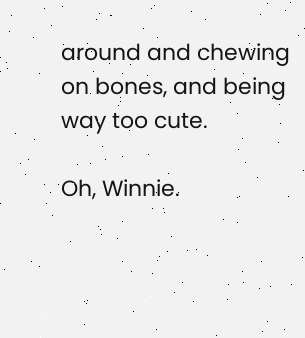around and chewing on bones, and being way too cute.

Oh, Winnie.